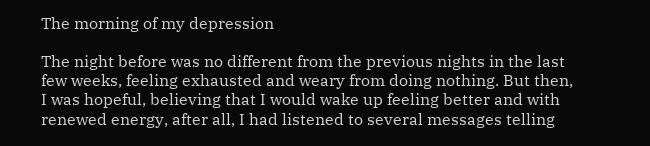The morning of my depression

The night before was no different from the previous nights in the last few weeks, feeling exhausted and weary from doing nothing. But then, I was hopeful, believing that I would wake up feeling better and with renewed energy, after all, I had listened to several messages telling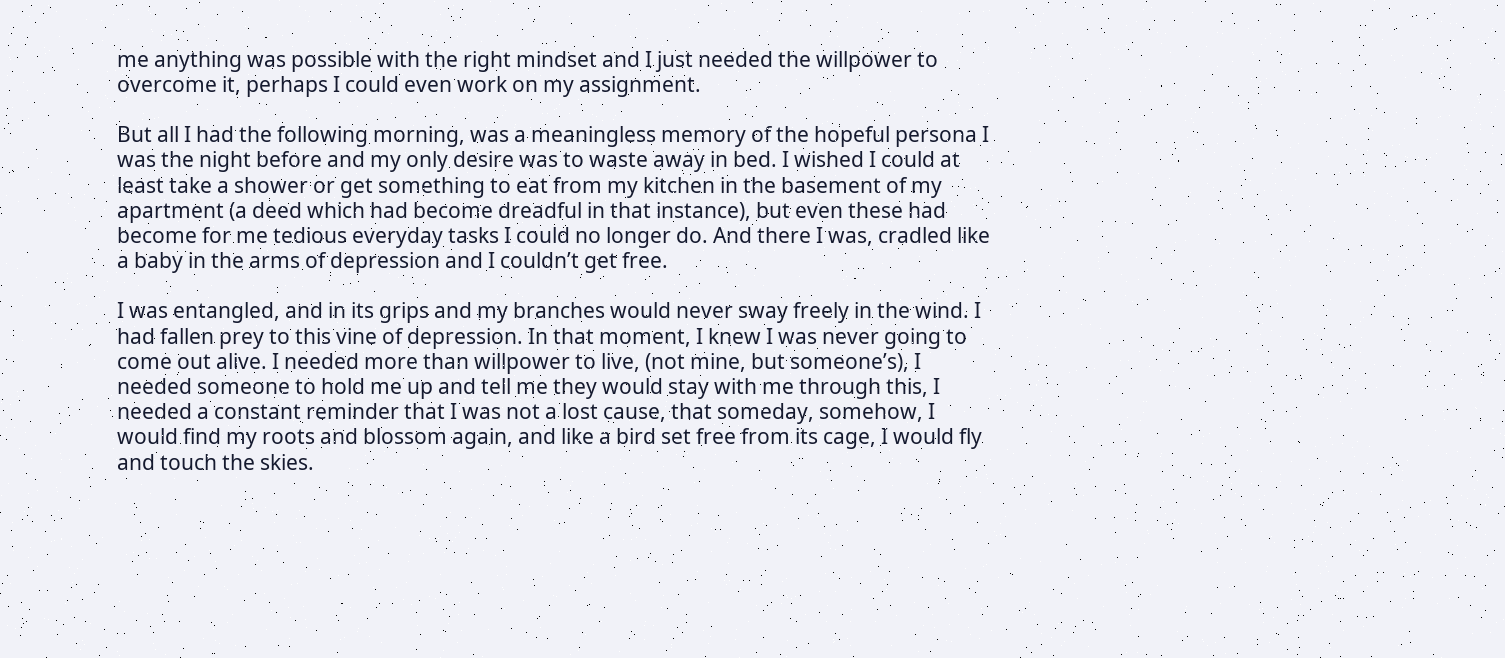me anything was possible with the right mindset and I just needed the willpower to overcome it, perhaps I could even work on my assignment.

But all I had the following morning, was a meaningless memory of the hopeful persona I was the night before and my only desire was to waste away in bed. I wished I could at least take a shower or get something to eat from my kitchen in the basement of my apartment (a deed which had become dreadful in that instance), but even these had become for me tedious everyday tasks I could no longer do. And there I was, cradled like a baby in the arms of depression and I couldn’t get free.

I was entangled, and in its grips and my branches would never sway freely in the wind. I had fallen prey to this vine of depression. In that moment, I knew I was never going to come out alive. I needed more than willpower to live, (not mine, but someone’s), I needed someone to hold me up and tell me they would stay with me through this, I needed a constant reminder that I was not a lost cause, that someday, somehow, I would find my roots and blossom again, and like a bird set free from its cage, I would fly and touch the skies.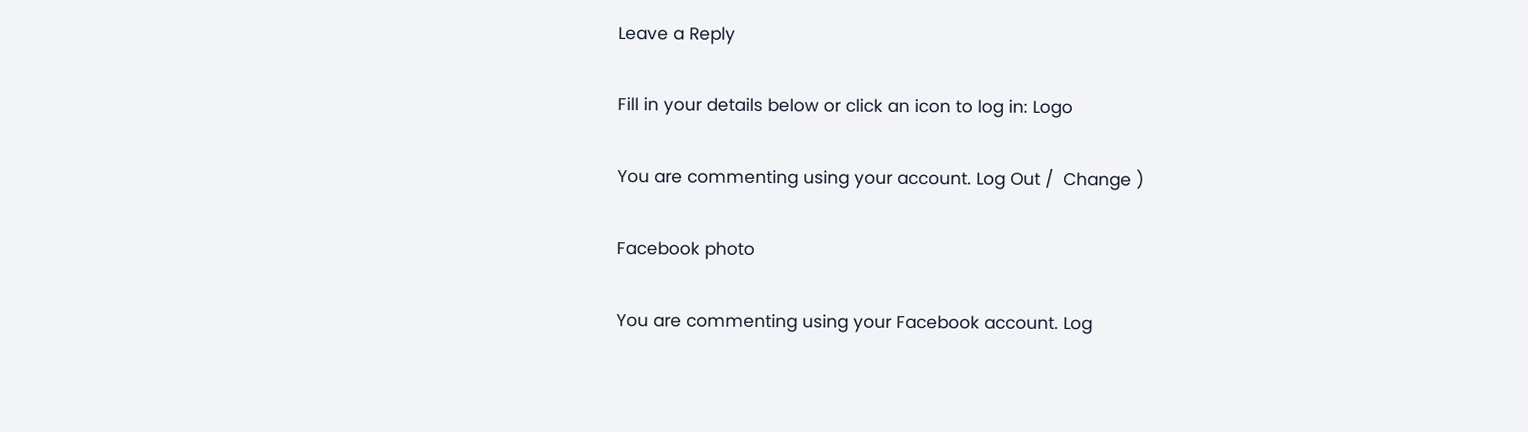Leave a Reply

Fill in your details below or click an icon to log in: Logo

You are commenting using your account. Log Out /  Change )

Facebook photo

You are commenting using your Facebook account. Log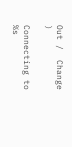Out /  Change )

Connecting to %s